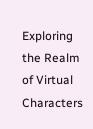Exploring the Realm of Virtual Characters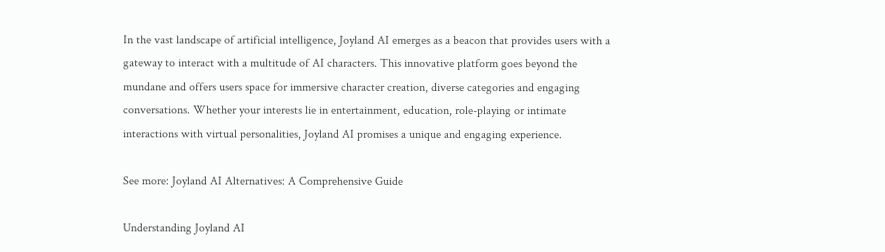In the vast landscape of artificial intelligence, Joyland AI emerges as a beacon that provides users with a gateway to interact with a multitude of AI characters. This innovative platform goes beyond the mundane and offers users space for immersive character creation, diverse categories and engaging conversations. Whether your interests lie in entertainment, education, role-playing or intimate interactions with virtual personalities, Joyland AI promises a unique and engaging experience.

See more: Joyland AI Alternatives: A Comprehensive Guide

Understanding Joyland AI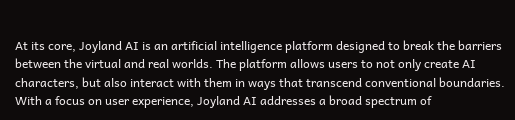At its core, Joyland AI is an artificial intelligence platform designed to break the barriers between the virtual and real worlds. The platform allows users to not only create AI characters, but also interact with them in ways that transcend conventional boundaries. With a focus on user experience, Joyland AI addresses a broad spectrum of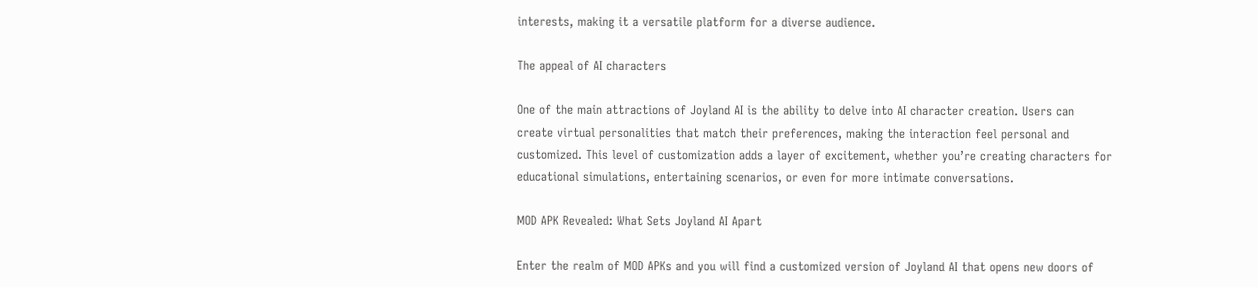interests, making it a versatile platform for a diverse audience.

The appeal of AI characters

One of the main attractions of Joyland AI is the ability to delve into AI character creation. Users can create virtual personalities that match their preferences, making the interaction feel personal and customized. This level of customization adds a layer of excitement, whether you’re creating characters for educational simulations, entertaining scenarios, or even for more intimate conversations.

MOD APK Revealed: What Sets Joyland AI Apart

Enter the realm of MOD APKs and you will find a customized version of Joyland AI that opens new doors of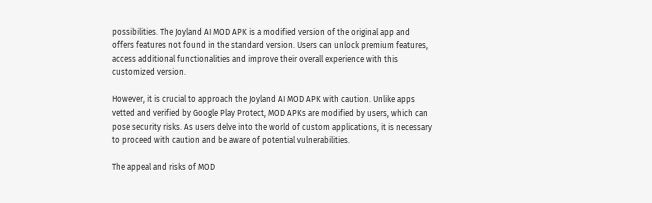possibilities. The Joyland AI MOD APK is a modified version of the original app and offers features not found in the standard version. Users can unlock premium features, access additional functionalities and improve their overall experience with this customized version.

However, it is crucial to approach the Joyland AI MOD APK with caution. Unlike apps vetted and verified by Google Play Protect, MOD APKs are modified by users, which can pose security risks. As users delve into the world of custom applications, it is necessary to proceed with caution and be aware of potential vulnerabilities.

The appeal and risks of MOD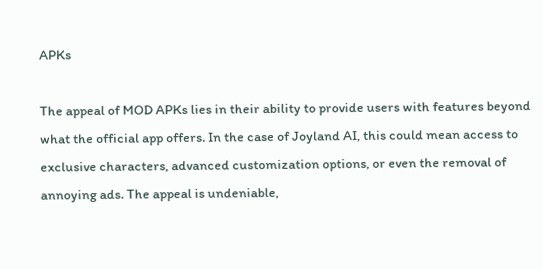APKs

The appeal of MOD APKs lies in their ability to provide users with features beyond what the official app offers. In the case of Joyland AI, this could mean access to exclusive characters, advanced customization options, or even the removal of annoying ads. The appeal is undeniable,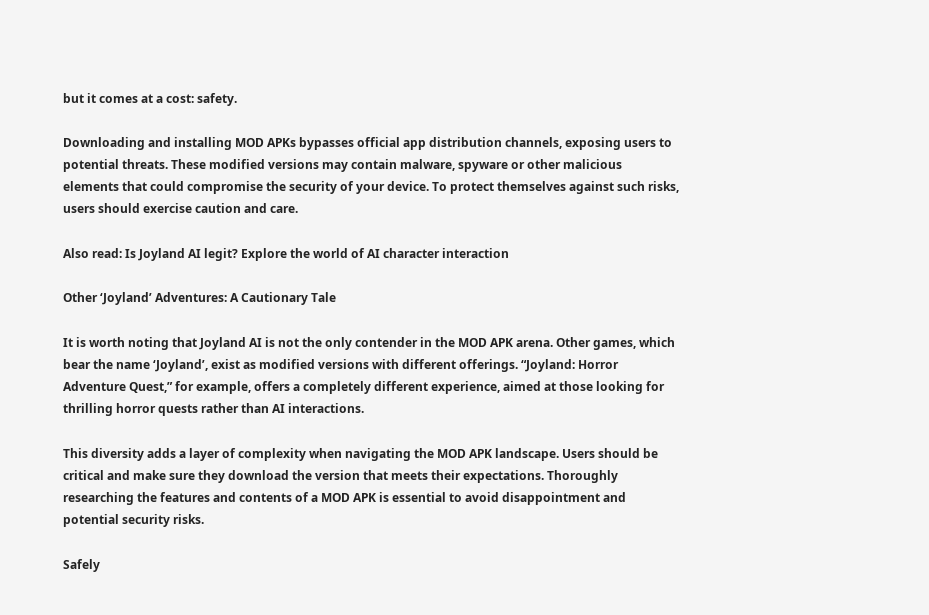but it comes at a cost: safety.

Downloading and installing MOD APKs bypasses official app distribution channels, exposing users to potential threats. These modified versions may contain malware, spyware or other malicious elements that could compromise the security of your device. To protect themselves against such risks, users should exercise caution and care.

Also read: Is Joyland AI legit? Explore the world of AI character interaction

Other ‘Joyland’ Adventures: A Cautionary Tale

It is worth noting that Joyland AI is not the only contender in the MOD APK arena. Other games, which bear the name ‘Joyland’, exist as modified versions with different offerings. “Joyland: Horror Adventure Quest,” for example, offers a completely different experience, aimed at those looking for thrilling horror quests rather than AI interactions.

This diversity adds a layer of complexity when navigating the MOD APK landscape. Users should be critical and make sure they download the version that meets their expectations. Thoroughly researching the features and contents of a MOD APK is essential to avoid disappointment and potential security risks.

Safely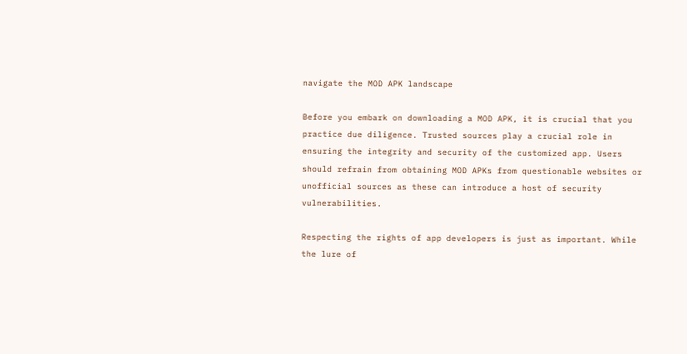navigate the MOD APK landscape

Before you embark on downloading a MOD APK, it is crucial that you practice due diligence. Trusted sources play a crucial role in ensuring the integrity and security of the customized app. Users should refrain from obtaining MOD APKs from questionable websites or unofficial sources as these can introduce a host of security vulnerabilities.

Respecting the rights of app developers is just as important. While the lure of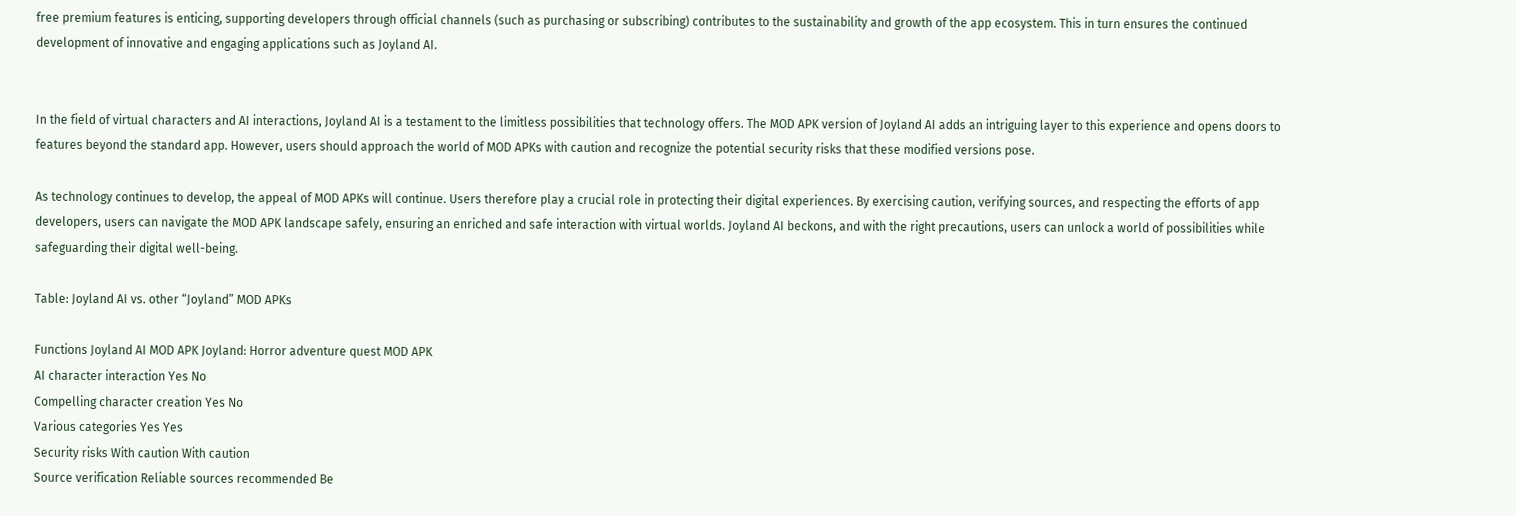free premium features is enticing, supporting developers through official channels (such as purchasing or subscribing) contributes to the sustainability and growth of the app ecosystem. This in turn ensures the continued development of innovative and engaging applications such as Joyland AI.


In the field of virtual characters and AI interactions, Joyland AI is a testament to the limitless possibilities that technology offers. The MOD APK version of Joyland AI adds an intriguing layer to this experience and opens doors to features beyond the standard app. However, users should approach the world of MOD APKs with caution and recognize the potential security risks that these modified versions pose.

As technology continues to develop, the appeal of MOD APKs will continue. Users therefore play a crucial role in protecting their digital experiences. By exercising caution, verifying sources, and respecting the efforts of app developers, users can navigate the MOD APK landscape safely, ensuring an enriched and safe interaction with virtual worlds. Joyland AI beckons, and with the right precautions, users can unlock a world of possibilities while safeguarding their digital well-being.

Table: Joyland AI vs. other “Joyland” MOD APKs

Functions Joyland AI MOD APK Joyland: Horror adventure quest MOD APK
AI character interaction Yes No
Compelling character creation Yes No
Various categories Yes Yes
Security risks With caution With caution
Source verification Reliable sources recommended Be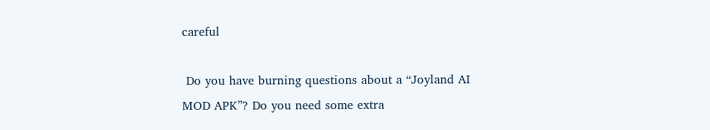careful

 Do you have burning questions about a “Joyland AI MOD APK”? Do you need some extra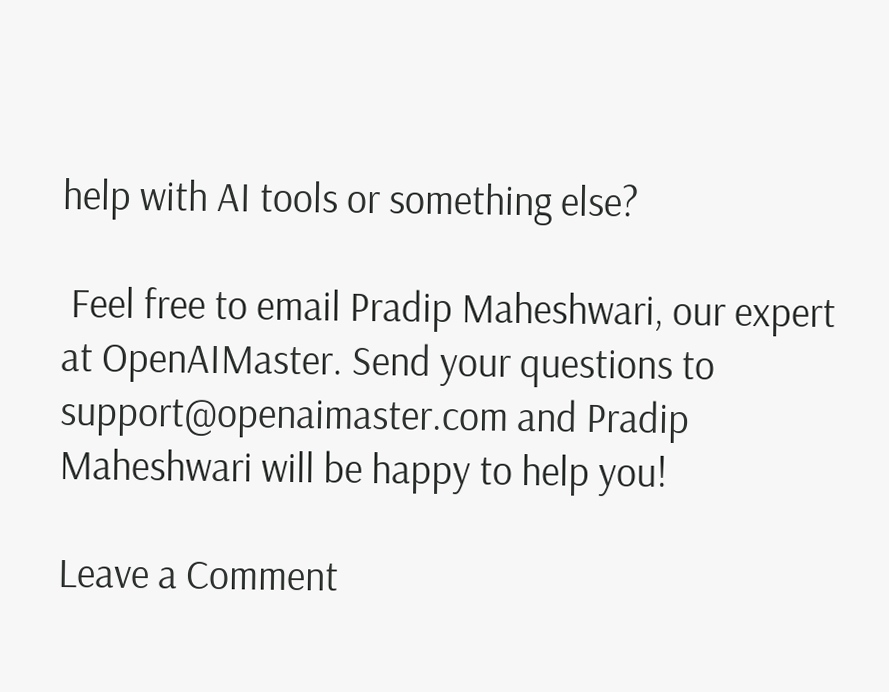help with AI tools or something else?

 Feel free to email Pradip Maheshwari, our expert at OpenAIMaster. Send your questions to support@openaimaster.com and Pradip Maheshwari will be happy to help you!

Leave a Comment